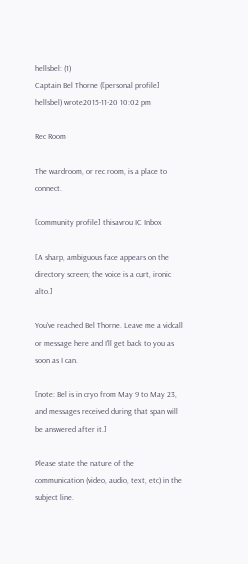hellsbel: (1)
Captain Bel Thorne ([personal profile] hellsbel) wrote2015-11-20 10:02 pm

Rec Room

The wardroom, or rec room, is a place to connect.

[community profile] thisavrou IC Inbox

[A sharp, ambiguous face appears on the directory screen; the voice is a curt, ironic alto.]

You've reached Bel Thorne. Leave me a vidcall or message here and I'll get back to you as soon as I can.

[note: Bel is in cryo from May 9 to May 23, and messages received during that span will be answered after it.]

Please state the nature of the communication (video, audio, text, etc) in the subject line.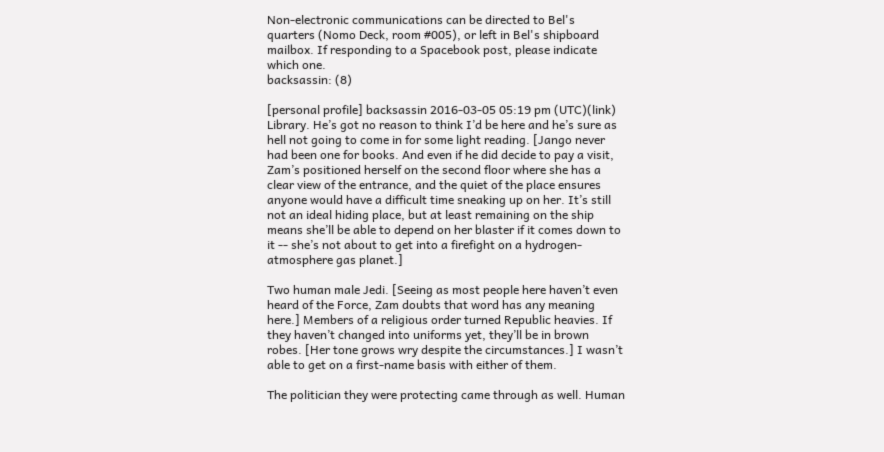Non-electronic communications can be directed to Bel's quarters (Nomo Deck, room #005), or left in Bel's shipboard mailbox. If responding to a Spacebook post, please indicate which one.
backsassin: (8)

[personal profile] backsassin 2016-03-05 05:19 pm (UTC)(link)
Library. He’s got no reason to think I’d be here and he’s sure as hell not going to come in for some light reading. [Jango never had been one for books. And even if he did decide to pay a visit, Zam’s positioned herself on the second floor where she has a clear view of the entrance, and the quiet of the place ensures anyone would have a difficult time sneaking up on her. It’s still not an ideal hiding place, but at least remaining on the ship means she’ll be able to depend on her blaster if it comes down to it -- she’s not about to get into a firefight on a hydrogen-atmosphere gas planet.]

Two human male Jedi. [Seeing as most people here haven’t even heard of the Force, Zam doubts that word has any meaning here.] Members of a religious order turned Republic heavies. If they haven’t changed into uniforms yet, they’ll be in brown robes. [Her tone grows wry despite the circumstances.] I wasn’t able to get on a first-name basis with either of them.

The politician they were protecting came through as well. Human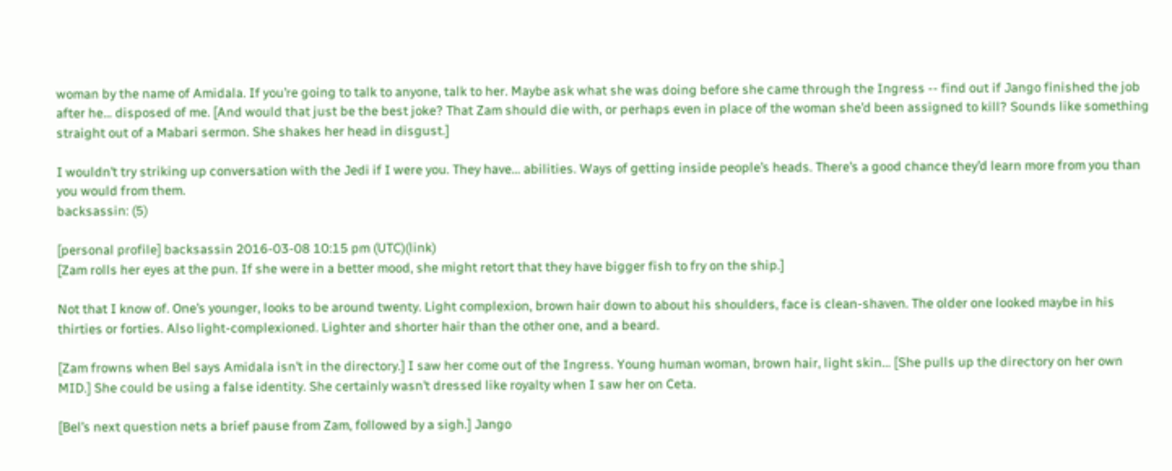woman by the name of Amidala. If you’re going to talk to anyone, talk to her. Maybe ask what she was doing before she came through the Ingress -- find out if Jango finished the job after he… disposed of me. [And would that just be the best joke? That Zam should die with, or perhaps even in place of the woman she’d been assigned to kill? Sounds like something straight out of a Mabari sermon. She shakes her head in disgust.]

I wouldn’t try striking up conversation with the Jedi if I were you. They have… abilities. Ways of getting inside people’s heads. There’s a good chance they’d learn more from you than you would from them.
backsassin: (5)

[personal profile] backsassin 2016-03-08 10:15 pm (UTC)(link)
[Zam rolls her eyes at the pun. If she were in a better mood, she might retort that they have bigger fish to fry on the ship.]

Not that I know of. One’s younger, looks to be around twenty. Light complexion, brown hair down to about his shoulders, face is clean-shaven. The older one looked maybe in his thirties or forties. Also light-complexioned. Lighter and shorter hair than the other one, and a beard.

[Zam frowns when Bel says Amidala isn’t in the directory.] I saw her come out of the Ingress. Young human woman, brown hair, light skin… [She pulls up the directory on her own MID.] She could be using a false identity. She certainly wasn’t dressed like royalty when I saw her on Ceta.

[Bel’s next question nets a brief pause from Zam, followed by a sigh.] Jango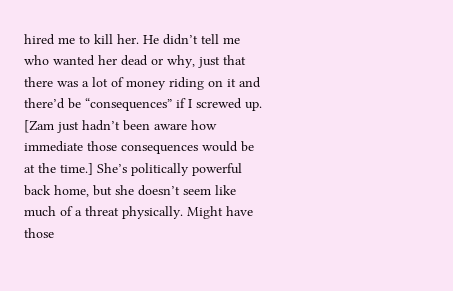hired me to kill her. He didn’t tell me who wanted her dead or why, just that there was a lot of money riding on it and there’d be “consequences” if I screwed up. [Zam just hadn’t been aware how immediate those consequences would be at the time.] She’s politically powerful back home, but she doesn’t seem like much of a threat physically. Might have those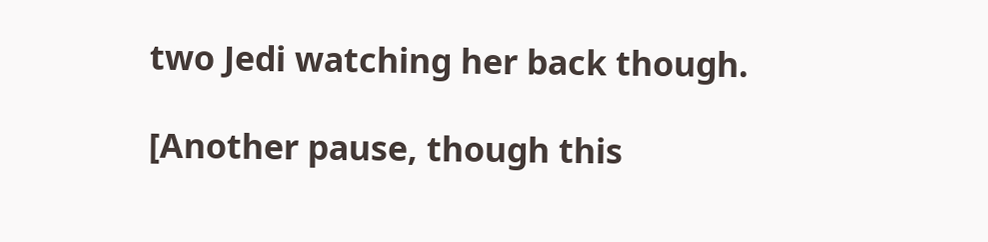two Jedi watching her back though.

[Another pause, though this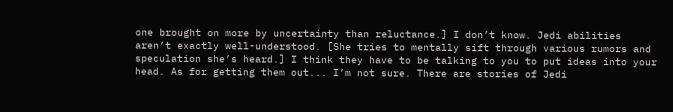one brought on more by uncertainty than reluctance.] I don’t know. Jedi abilities aren’t exactly well-understood. [She tries to mentally sift through various rumors and speculation she’s heard.] I think they have to be talking to you to put ideas into your head. As for getting them out... I’m not sure. There are stories of Jedi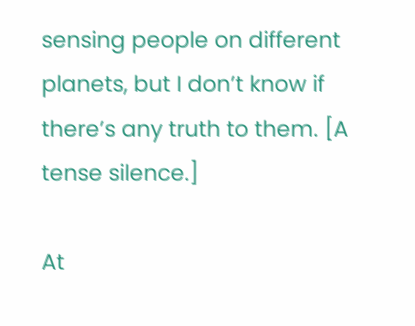sensing people on different planets, but I don’t know if there’s any truth to them. [A tense silence.]

At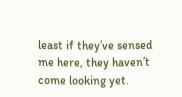least if they’ve sensed me here, they haven’t come looking yet.